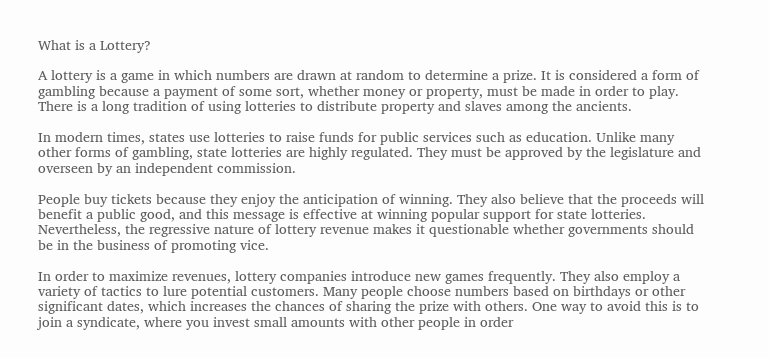What is a Lottery?

A lottery is a game in which numbers are drawn at random to determine a prize. It is considered a form of gambling because a payment of some sort, whether money or property, must be made in order to play. There is a long tradition of using lotteries to distribute property and slaves among the ancients.

In modern times, states use lotteries to raise funds for public services such as education. Unlike many other forms of gambling, state lotteries are highly regulated. They must be approved by the legislature and overseen by an independent commission.

People buy tickets because they enjoy the anticipation of winning. They also believe that the proceeds will benefit a public good, and this message is effective at winning popular support for state lotteries. Nevertheless, the regressive nature of lottery revenue makes it questionable whether governments should be in the business of promoting vice.

In order to maximize revenues, lottery companies introduce new games frequently. They also employ a variety of tactics to lure potential customers. Many people choose numbers based on birthdays or other significant dates, which increases the chances of sharing the prize with others. One way to avoid this is to join a syndicate, where you invest small amounts with other people in order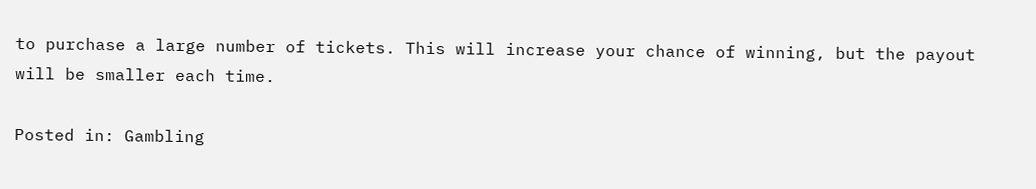to purchase a large number of tickets. This will increase your chance of winning, but the payout will be smaller each time.

Posted in: Gambling